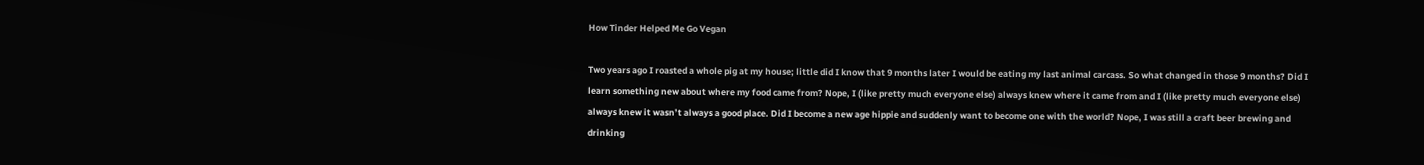How Tinder Helped Me Go Vegan

Two years ago I roasted a whole pig at my house; little did I know that 9 months later I would be eating my last animal carcass. So what changed in those 9 months? Did I learn something new about where my food came from? Nope, I (like pretty much everyone else) always knew where it came from and I (like pretty much everyone else) always knew it wasn’t always a good place. Did I become a new age hippie and suddenly want to become one with the world? Nope, I was still a craft beer brewing and drinking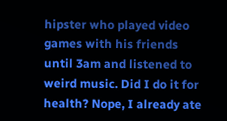hipster who played video games with his friends until 3am and listened to weird music. Did I do it for health? Nope, I already ate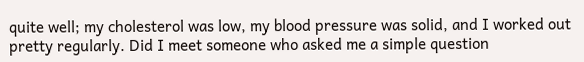quite well; my cholesterol was low, my blood pressure was solid, and I worked out pretty regularly. Did I meet someone who asked me a simple question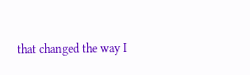that changed the way I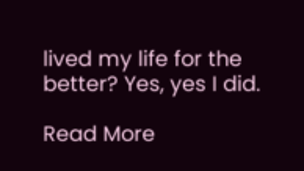lived my life for the better? Yes, yes I did.

Read More